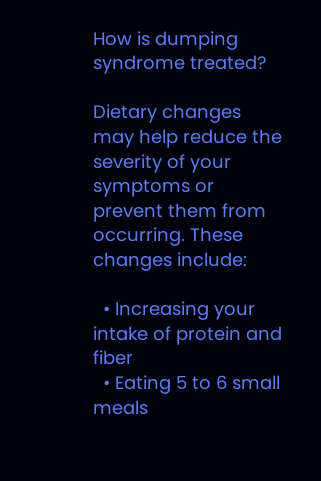How is dumping syndrome treated?

Dietary changes may help reduce the severity of your symptoms or prevent them from occurring. These changes include:

  • Increasing your intake of protein and fiber
  • Eating 5 to 6 small meals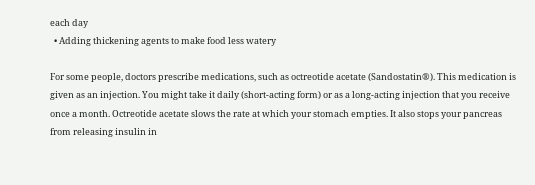each day
  • Adding thickening agents to make food less watery

For some people, doctors prescribe medications, such as octreotide acetate (Sandostatin®). This medication is given as an injection. You might take it daily (short-acting form) or as a long-acting injection that you receive once a month. Octreotide acetate slows the rate at which your stomach empties. It also stops your pancreas from releasing insulin in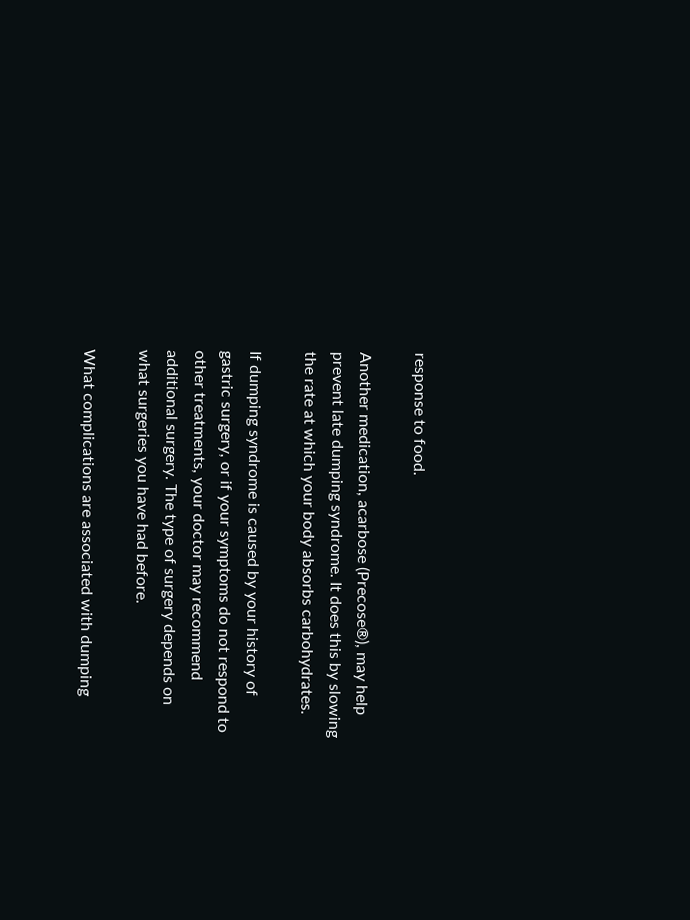response to food.

Another medication, acarbose (Precose®), may help prevent late dumping syndrome. It does this by slowing the rate at which your body absorbs carbohydrates.

If dumping syndrome is caused by your history of gastric surgery, or if your symptoms do not respond to other treatments, your doctor may recommend additional surgery. The type of surgery depends on what surgeries you have had before.

What complications are associated with dumping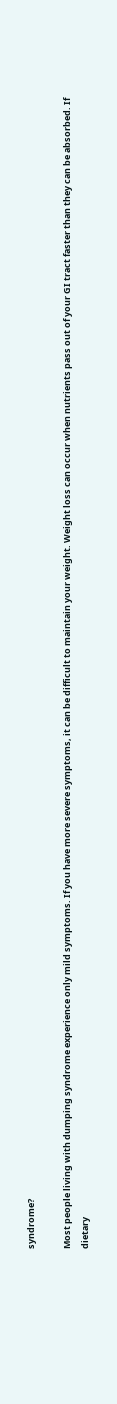syndrome?

Most people living with dumping syndrome experience only mild symptoms. If you have more severe symptoms, it can be difficult to maintain your weight. Weight loss can occur when nutrients pass out of your GI tract faster than they can be absorbed. If dietary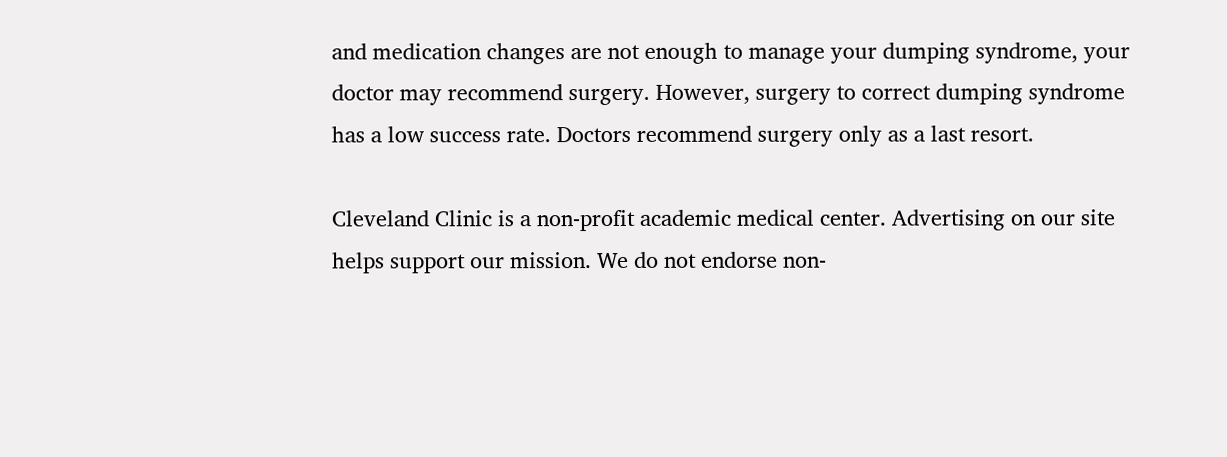and medication changes are not enough to manage your dumping syndrome, your doctor may recommend surgery. However, surgery to correct dumping syndrome has a low success rate. Doctors recommend surgery only as a last resort.

Cleveland Clinic is a non-profit academic medical center. Advertising on our site helps support our mission. We do not endorse non-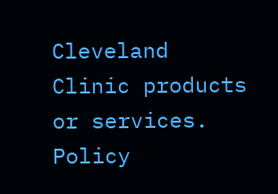Cleveland Clinic products or services. Policy